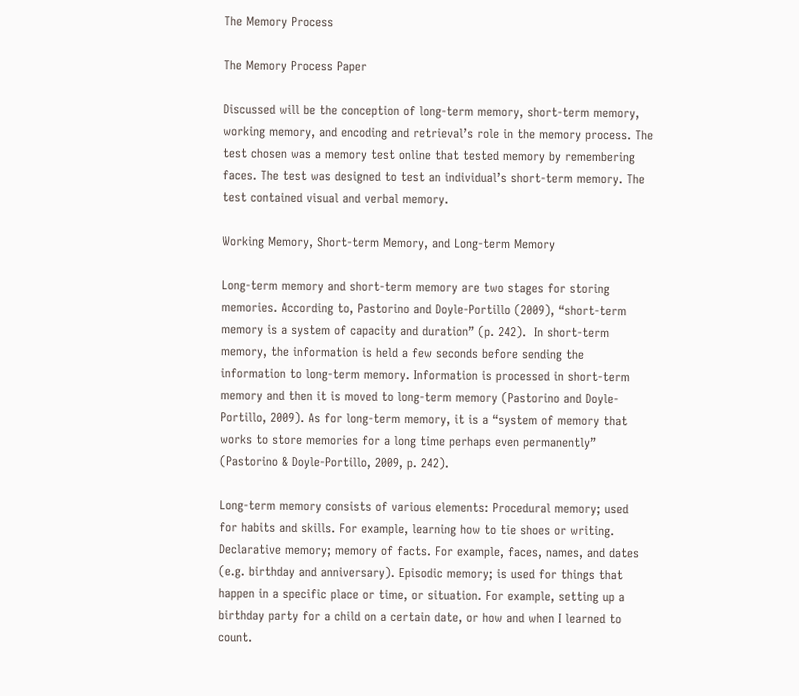The Memory Process

The Memory Process Paper

Discussed will be the conception of long-term memory, short-term memory, working memory, and encoding and retrieval’s role in the memory process. The test chosen was a memory test online that tested memory by remembering faces. The test was designed to test an individual’s short-term memory. The test contained visual and verbal memory.

Working Memory, Short-term Memory, and Long-term Memory

Long-term memory and short-term memory are two stages for storing memories. According to, Pastorino and Doyle-Portillo (2009), “short-term memory is a system of capacity and duration” (p. 242).  In short-term memory, the information is held a few seconds before sending the information to long-term memory. Information is processed in short-term memory and then it is moved to long-term memory (Pastorino and Doyle-Portillo, 2009). As for long-term memory, it is a “system of memory that works to store memories for a long time perhaps even permanently” (Pastorino & Doyle-Portillo, 2009, p. 242).

Long-term memory consists of various elements: Procedural memory; used for habits and skills. For example, learning how to tie shoes or writing. Declarative memory; memory of facts. For example, faces, names, and dates (e.g. birthday and anniversary). Episodic memory; is used for things that happen in a specific place or time, or situation. For example, setting up a birthday party for a child on a certain date, or how and when I learned to count.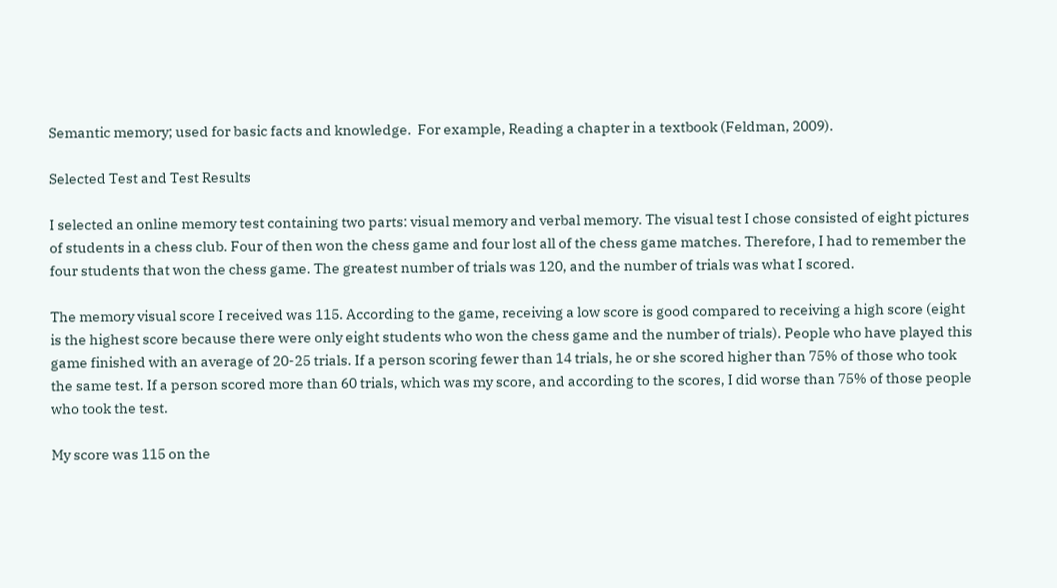Semantic memory; used for basic facts and knowledge.  For example, Reading a chapter in a textbook (Feldman, 2009).

Selected Test and Test Results

I selected an online memory test containing two parts: visual memory and verbal memory. The visual test I chose consisted of eight pictures of students in a chess club. Four of then won the chess game and four lost all of the chess game matches. Therefore, I had to remember the four students that won the chess game. The greatest number of trials was 120, and the number of trials was what I scored.

The memory visual score I received was 115. According to the game, receiving a low score is good compared to receiving a high score (eight is the highest score because there were only eight students who won the chess game and the number of trials). People who have played this game finished with an average of 20-25 trials. If a person scoring fewer than 14 trials, he or she scored higher than 75% of those who took the same test. If a person scored more than 60 trials, which was my score, and according to the scores, I did worse than 75% of those people who took the test.

My score was 115 on the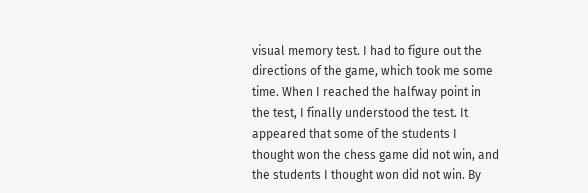visual memory test. I had to figure out the directions of the game, which took me some time. When I reached the halfway point in the test, I finally understood the test. It appeared that some of the students I thought won the chess game did not win, and the students I thought won did not win. By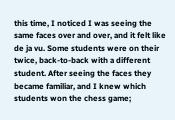this time, I noticed I was seeing the same faces over and over, and it felt like de ja vu. Some students were on their twice, back-to-back with a different student. After seeing the faces they became familiar, and I knew which students won the chess game;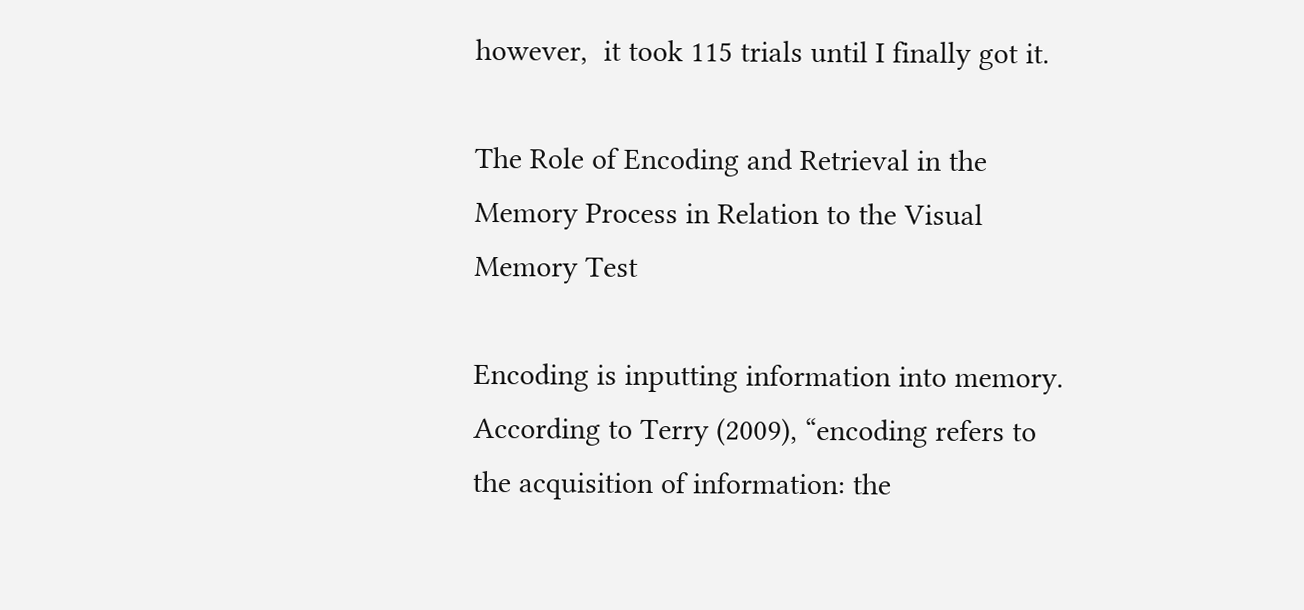however,  it took 115 trials until I finally got it.

The Role of Encoding and Retrieval in the Memory Process in Relation to the Visual Memory Test

Encoding is inputting information into memory. According to Terry (2009), “encoding refers to the acquisition of information: the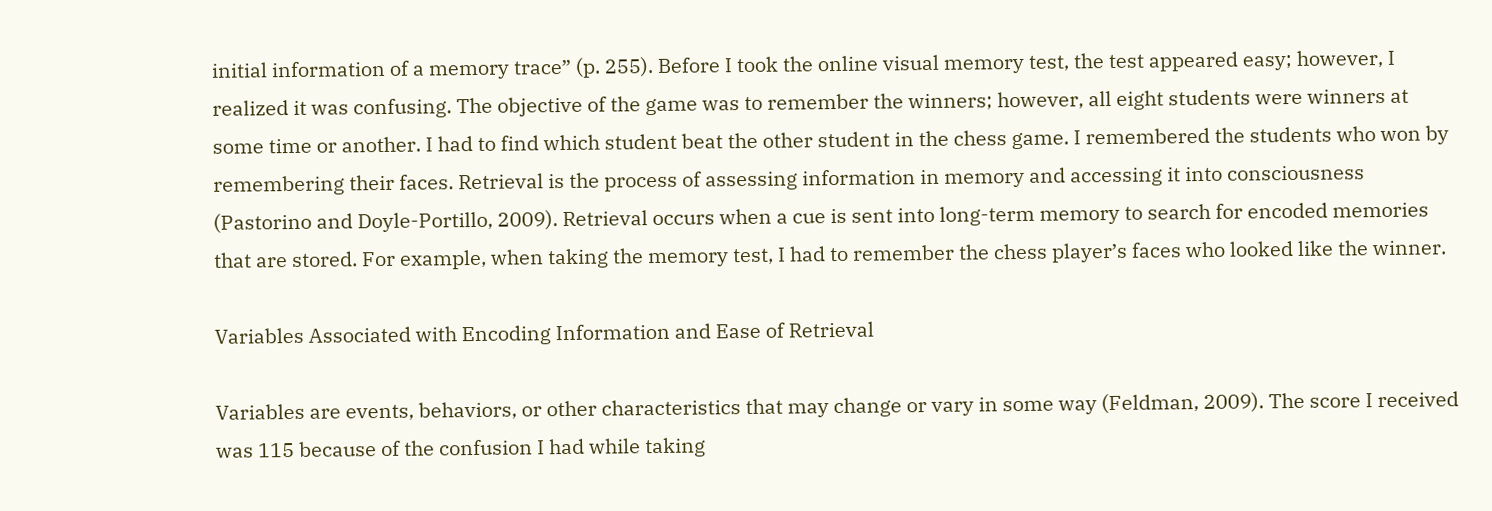initial information of a memory trace” (p. 255). Before I took the online visual memory test, the test appeared easy; however, I realized it was confusing. The objective of the game was to remember the winners; however, all eight students were winners at some time or another. I had to find which student beat the other student in the chess game. I remembered the students who won by remembering their faces. Retrieval is the process of assessing information in memory and accessing it into consciousness (Pastorino and Doyle-Portillo, 2009). Retrieval occurs when a cue is sent into long-term memory to search for encoded memories that are stored. For example, when taking the memory test, I had to remember the chess player’s faces who looked like the winner.

Variables Associated with Encoding Information and Ease of Retrieval

Variables are events, behaviors, or other characteristics that may change or vary in some way (Feldman, 2009). The score I received was 115 because of the confusion I had while taking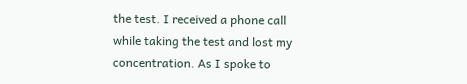the test. I received a phone call while taking the test and lost my concentration. As I spoke to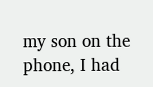my son on the phone, I had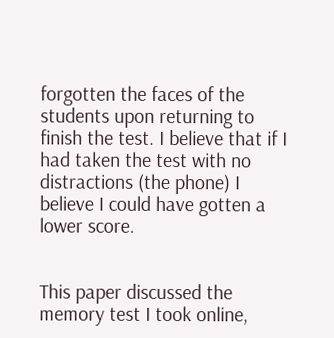forgotten the faces of the students upon returning to finish the test. I believe that if I had taken the test with no distractions (the phone) I believe I could have gotten a lower score.


This paper discussed the memory test I took online,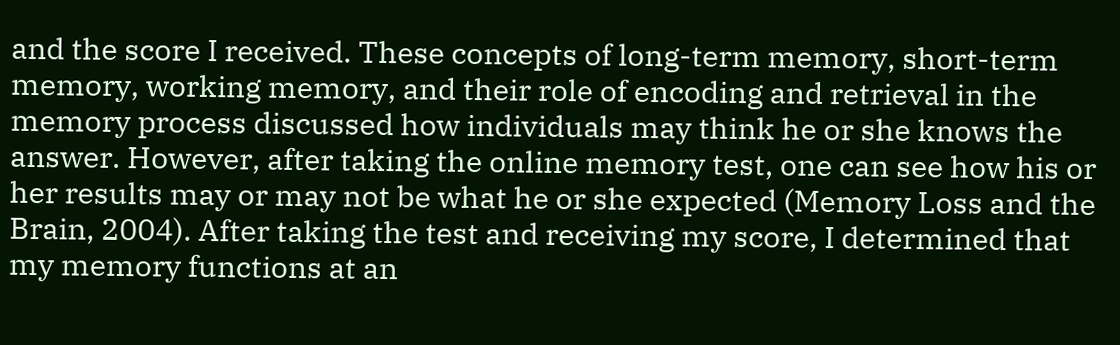and the score I received. These concepts of long-term memory, short-term memory, working memory, and their role of encoding and retrieval in the memory process discussed how individuals may think he or she knows the answer. However, after taking the online memory test, one can see how his or her results may or may not be what he or she expected (Memory Loss and the Brain, 2004). After taking the test and receiving my score, I determined that my memory functions at an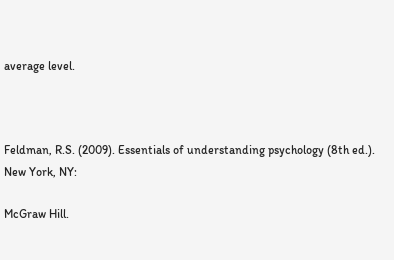average level.



Feldman, R.S. (2009). Essentials of understanding psychology (8th ed.). New York, NY:

McGraw Hill.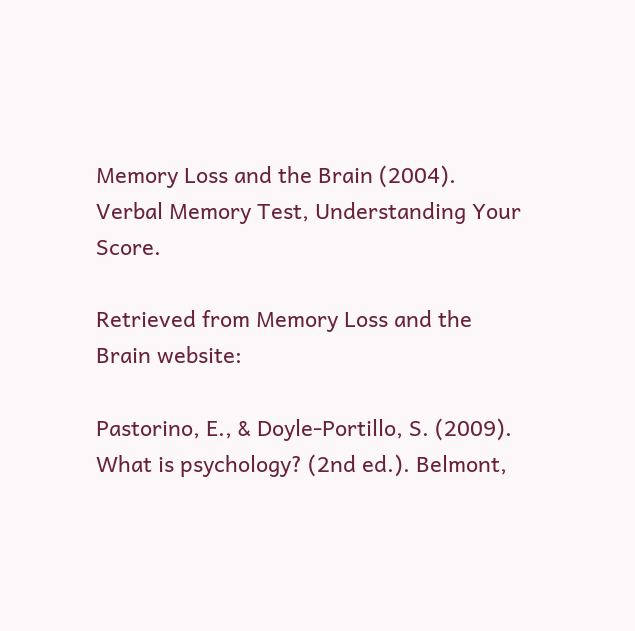Memory Loss and the Brain (2004). Verbal Memory Test, Understanding Your Score.

Retrieved from Memory Loss and the Brain website:

Pastorino, E., & Doyle-Portillo, S. (2009). What is psychology? (2nd ed.). Belmont,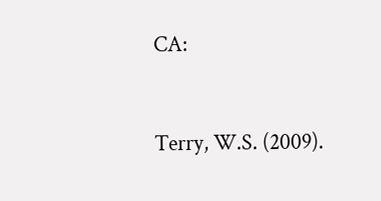CA:


Terry, W.S. (2009).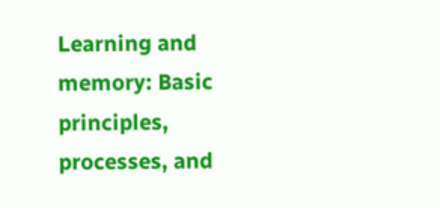Learning and memory: Basic principles, processes, and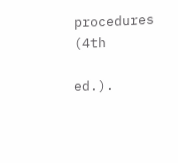procedures (4th

ed.).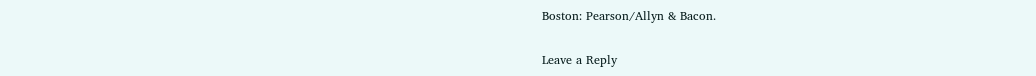Boston: Pearson/Allyn & Bacon.

Leave a Reply